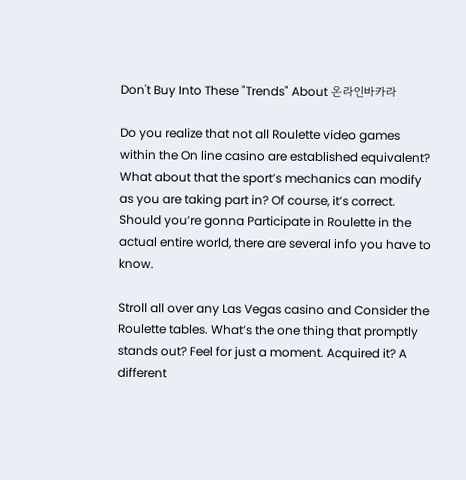Don't Buy Into These "Trends" About 온라인바카라

Do you realize that not all Roulette video games within the On line casino are established equivalent? What about that the sport’s mechanics can modify as you are taking part in? Of course, it’s correct. Should you’re gonna Participate in Roulette in the actual entire world, there are several info you have to know.

Stroll all over any Las Vegas casino and Consider the Roulette tables. What’s the one thing that promptly stands out? Feel for just a moment. Acquired it? A different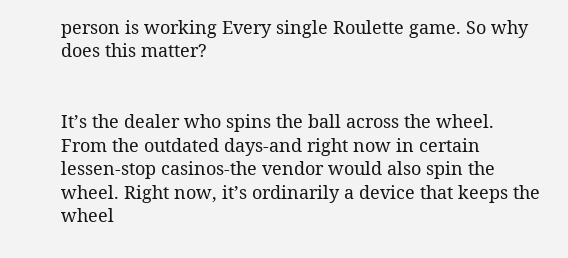person is working Every single Roulette game. So why does this matter?


It’s the dealer who spins the ball across the wheel. From the outdated days-and right now in certain lessen-stop casinos-the vendor would also spin the wheel. Right now, it’s ordinarily a device that keeps the wheel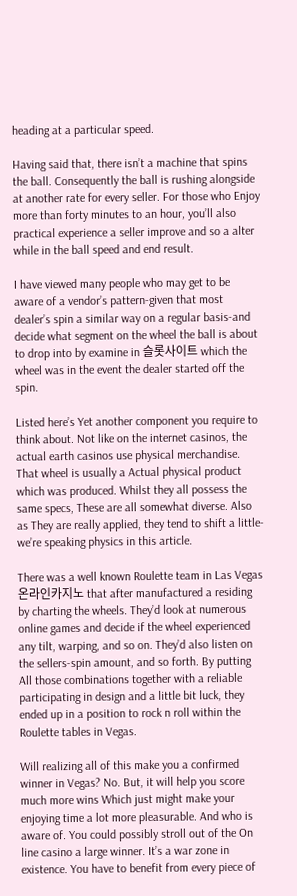heading at a particular speed.

Having said that, there isn’t a machine that spins the ball. Consequently the ball is rushing alongside at another rate for every seller. For those who Enjoy more than forty minutes to an hour, you’ll also practical experience a seller improve and so a alter while in the ball speed and end result.

I have viewed many people who may get to be aware of a vendor’s pattern-given that most dealer’s spin a similar way on a regular basis-and decide what segment on the wheel the ball is about to drop into by examine in 슬롯사이트 which the wheel was in the event the dealer started off the spin.

Listed here’s Yet another component you require to think about. Not like on the internet casinos, the actual earth casinos use physical merchandise. That wheel is usually a Actual physical product which was produced. Whilst they all possess the same specs, These are all somewhat diverse. Also as They are really applied, they tend to shift a little-we’re speaking physics in this article.

There was a well known Roulette team in Las Vegas온라인카지노 that after manufactured a residing by charting the wheels. They’d look at numerous online games and decide if the wheel experienced any tilt, warping, and so on. They’d also listen on the sellers-spin amount, and so forth. By putting All those combinations together with a reliable participating in design and a little bit luck, they ended up in a position to rock n roll within the Roulette tables in Vegas.

Will realizing all of this make you a confirmed winner in Vegas? No. But, it will help you score much more wins Which just might make your enjoying time a lot more pleasurable. And who is aware of. You could possibly stroll out of the On line casino a large winner. It’s a war zone in existence. You have to benefit from every piece of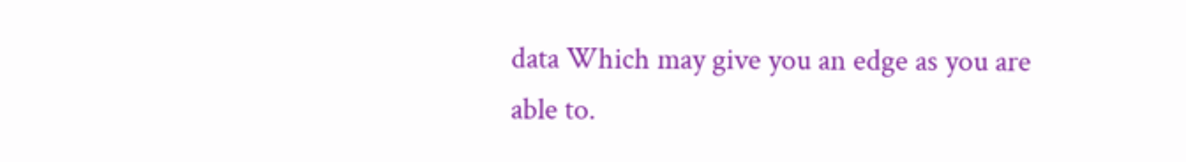data Which may give you an edge as you are able to.